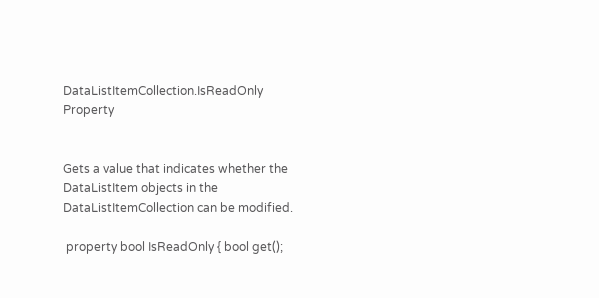DataListItemCollection.IsReadOnly Property


Gets a value that indicates whether the DataListItem objects in the DataListItemCollection can be modified.

 property bool IsReadOnly { bool get();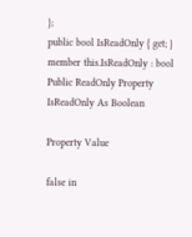};
public bool IsReadOnly { get; }
member this.IsReadOnly : bool
Public ReadOnly Property IsReadOnly As Boolean

Property Value

false in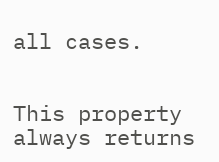all cases.


This property always returns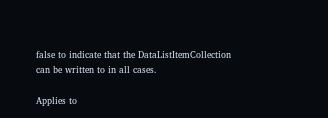false to indicate that the DataListItemCollection can be written to in all cases.

Applies to